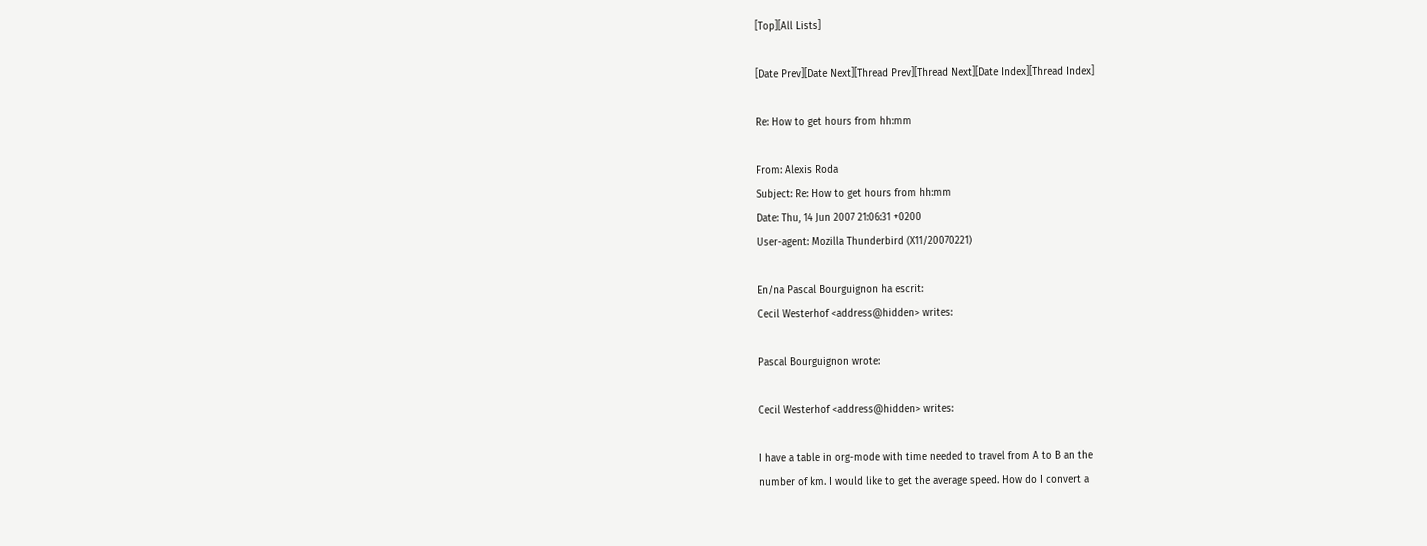[Top][All Lists]

[Date Prev][Date Next][Thread Prev][Thread Next][Date Index][Thread Index]

Re: How to get hours from hh:mm

From: Alexis Roda
Subject: Re: How to get hours from hh:mm
Date: Thu, 14 Jun 2007 21:06:31 +0200
User-agent: Mozilla Thunderbird (X11/20070221)

En/na Pascal Bourguignon ha escrit:
Cecil Westerhof <address@hidden> writes:

Pascal Bourguignon wrote:

Cecil Westerhof <address@hidden> writes:

I have a table in org-mode with time needed to travel from A to B an the
number of km. I would like to get the average speed. How do I convert a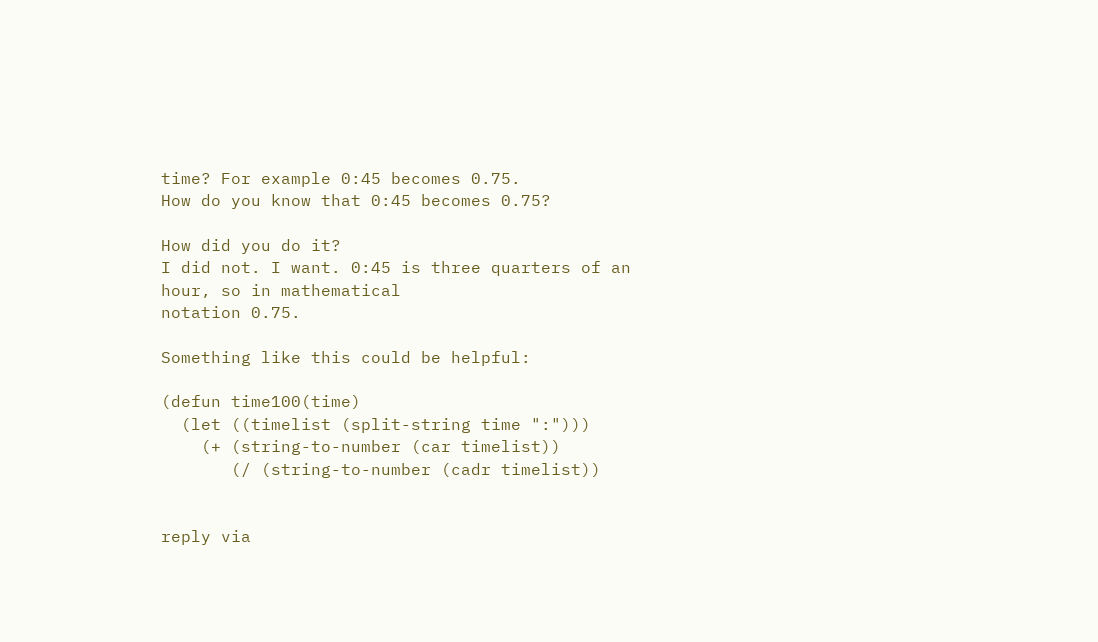time? For example 0:45 becomes 0.75.
How do you know that 0:45 becomes 0.75?

How did you do it?
I did not. I want. 0:45 is three quarters of an hour, so in mathematical
notation 0.75.

Something like this could be helpful:

(defun time100(time)
  (let ((timelist (split-string time ":")))
    (+ (string-to-number (car timelist))
       (/ (string-to-number (cadr timelist))


reply via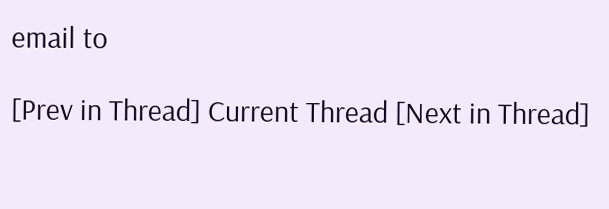email to

[Prev in Thread] Current Thread [Next in Thread]